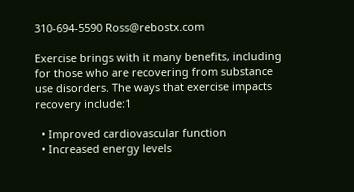310-694-5590 Ross@rebostx.com

Exercise brings with it many benefits, including for those who are recovering from substance use disorders. The ways that exercise impacts recovery include:1

  • Improved cardiovascular function
  • Increased energy levels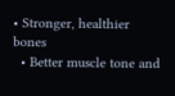• Stronger, healthier bones
  • Better muscle tone and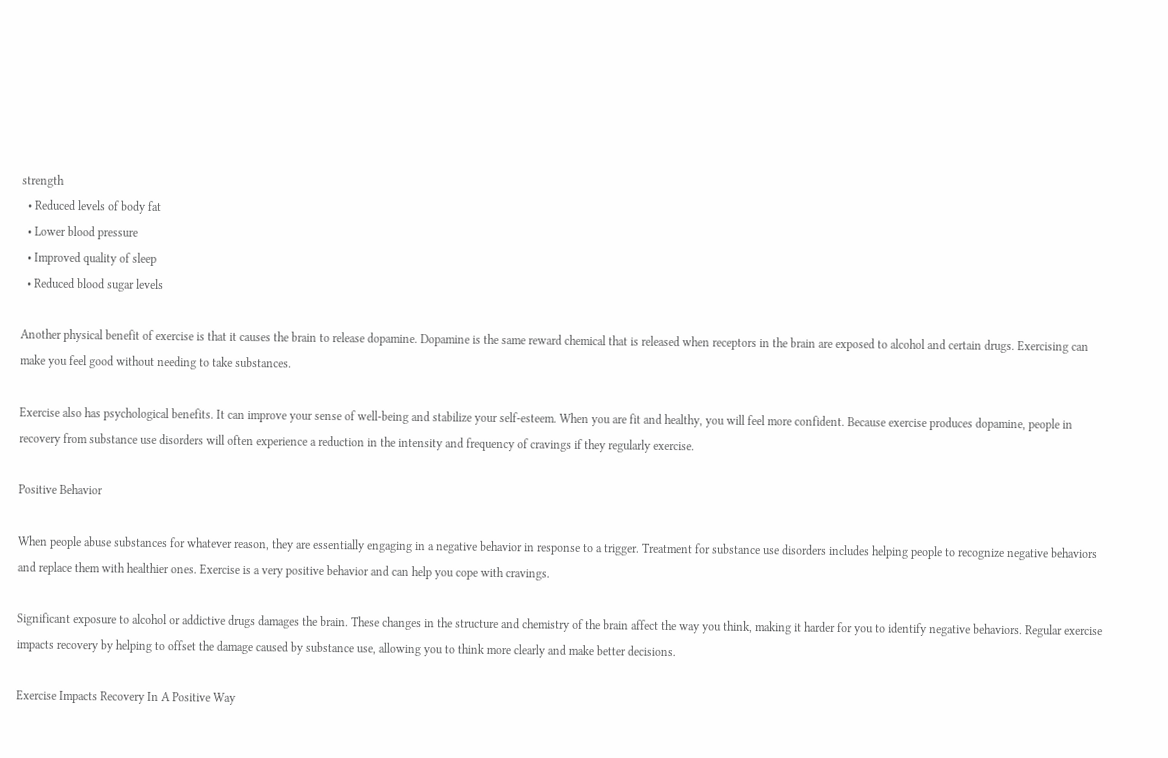strength
  • Reduced levels of body fat
  • Lower blood pressure
  • Improved quality of sleep
  • Reduced blood sugar levels

Another physical benefit of exercise is that it causes the brain to release dopamine. Dopamine is the same reward chemical that is released when receptors in the brain are exposed to alcohol and certain drugs. Exercising can make you feel good without needing to take substances.

Exercise also has psychological benefits. It can improve your sense of well-being and stabilize your self-esteem. When you are fit and healthy, you will feel more confident. Because exercise produces dopamine, people in recovery from substance use disorders will often experience a reduction in the intensity and frequency of cravings if they regularly exercise.

Positive Behavior

When people abuse substances for whatever reason, they are essentially engaging in a negative behavior in response to a trigger. Treatment for substance use disorders includes helping people to recognize negative behaviors and replace them with healthier ones. Exercise is a very positive behavior and can help you cope with cravings.

Significant exposure to alcohol or addictive drugs damages the brain. These changes in the structure and chemistry of the brain affect the way you think, making it harder for you to identify negative behaviors. Regular exercise impacts recovery by helping to offset the damage caused by substance use, allowing you to think more clearly and make better decisions.

Exercise Impacts Recovery In A Positive Way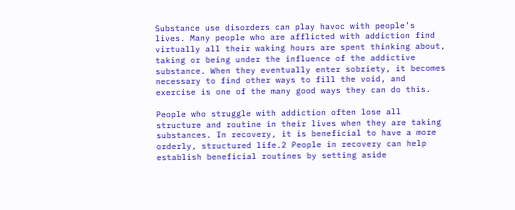Substance use disorders can play havoc with people’s lives. Many people who are afflicted with addiction find virtually all their waking hours are spent thinking about, taking or being under the influence of the addictive substance. When they eventually enter sobriety, it becomes necessary to find other ways to fill the void, and exercise is one of the many good ways they can do this.

People who struggle with addiction often lose all structure and routine in their lives when they are taking substances. In recovery, it is beneficial to have a more orderly, structured life.2 People in recovery can help establish beneficial routines by setting aside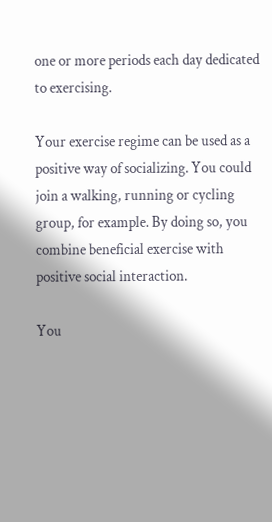one or more periods each day dedicated to exercising.

Your exercise regime can be used as a positive way of socializing. You could join a walking, running or cycling group, for example. By doing so, you combine beneficial exercise with positive social interaction.

You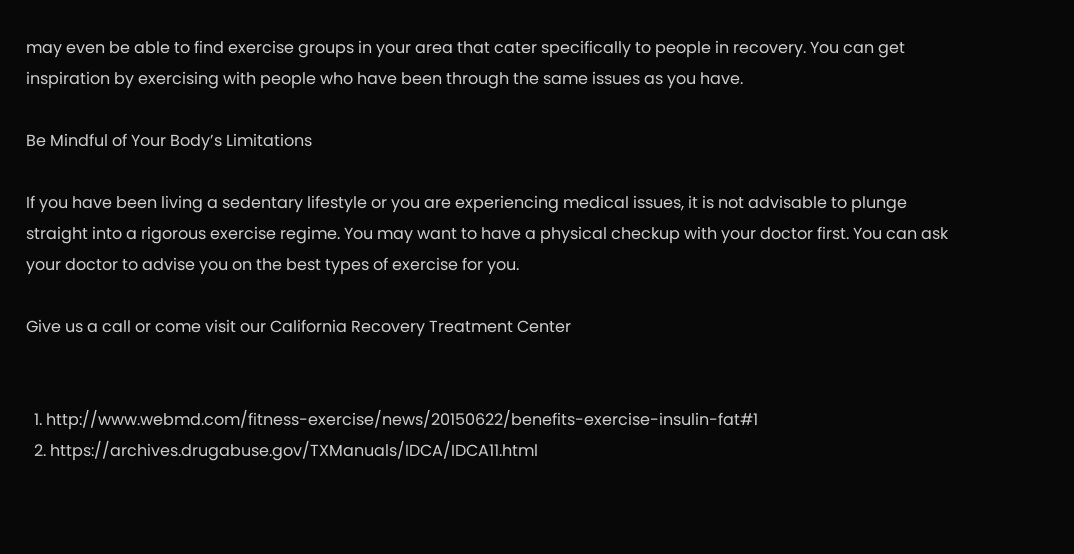may even be able to find exercise groups in your area that cater specifically to people in recovery. You can get inspiration by exercising with people who have been through the same issues as you have.

Be Mindful of Your Body’s Limitations

If you have been living a sedentary lifestyle or you are experiencing medical issues, it is not advisable to plunge straight into a rigorous exercise regime. You may want to have a physical checkup with your doctor first. You can ask your doctor to advise you on the best types of exercise for you.

Give us a call or come visit our California Recovery Treatment Center


  1. http://www.webmd.com/fitness-exercise/news/20150622/benefits-exercise-insulin-fat#1
  2. https://archives.drugabuse.gov/TXManuals/IDCA/IDCA11.html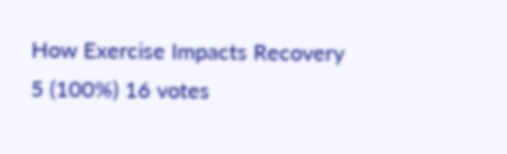How Exercise Impacts Recovery
5 (100%) 16 votes